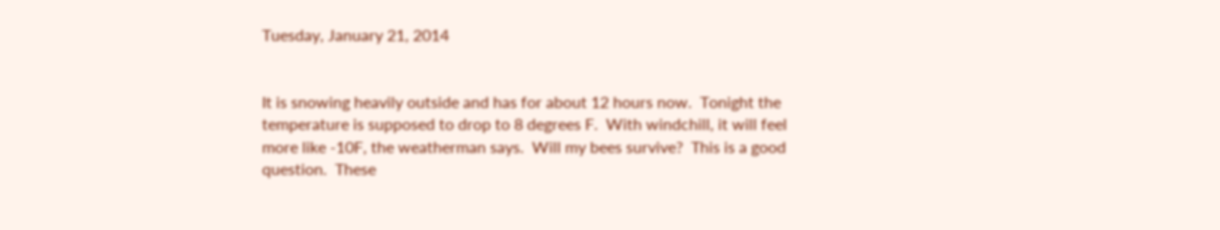Tuesday, January 21, 2014


It is snowing heavily outside and has for about 12 hours now.  Tonight the temperature is supposed to drop to 8 degrees F.  With windchill, it will feel more like -10F, the weatherman says.  Will my bees survive?  This is a good question.  These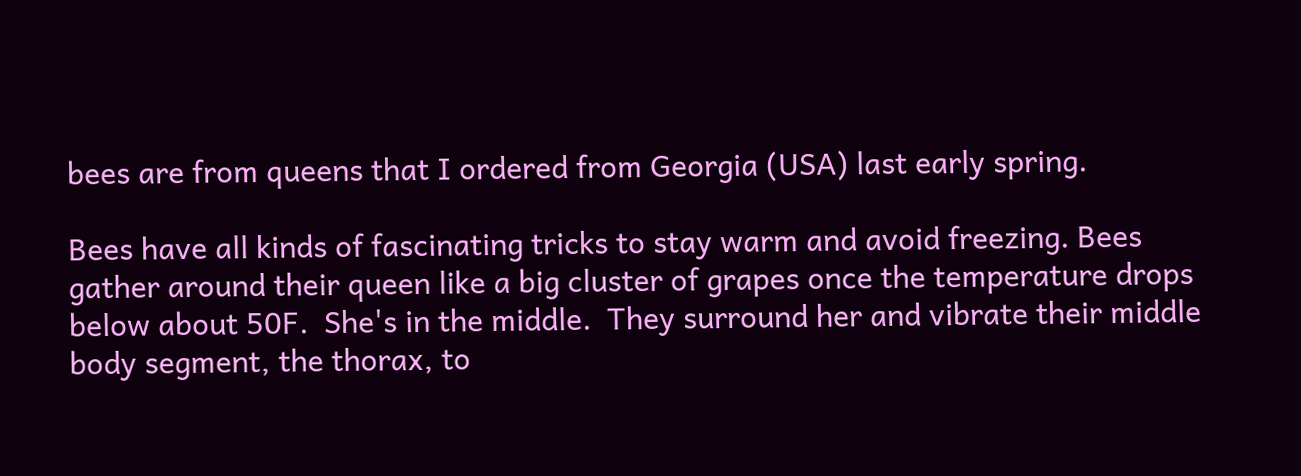bees are from queens that I ordered from Georgia (USA) last early spring.

Bees have all kinds of fascinating tricks to stay warm and avoid freezing. Bees gather around their queen like a big cluster of grapes once the temperature drops below about 50F.  She's in the middle.  They surround her and vibrate their middle body segment, the thorax, to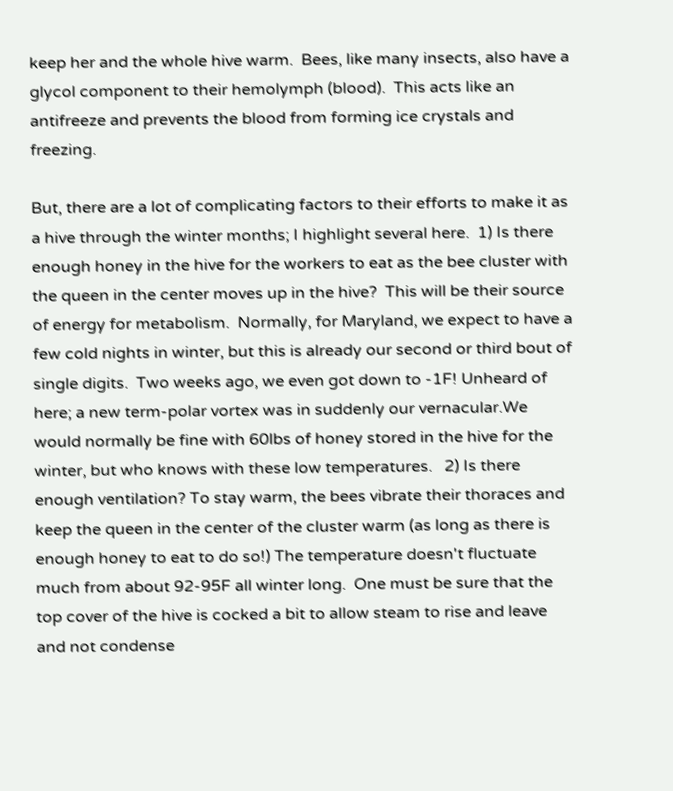keep her and the whole hive warm.  Bees, like many insects, also have a glycol component to their hemolymph (blood).  This acts like an antifreeze and prevents the blood from forming ice crystals and freezing.

But, there are a lot of complicating factors to their efforts to make it as a hive through the winter months; I highlight several here.  1) Is there enough honey in the hive for the workers to eat as the bee cluster with the queen in the center moves up in the hive?  This will be their source of energy for metabolism.  Normally, for Maryland, we expect to have a few cold nights in winter, but this is already our second or third bout of single digits.  Two weeks ago, we even got down to -1F! Unheard of here; a new term-polar vortex was in suddenly our vernacular.We would normally be fine with 60lbs of honey stored in the hive for the winter, but who knows with these low temperatures.   2) Is there enough ventilation? To stay warm, the bees vibrate their thoraces and keep the queen in the center of the cluster warm (as long as there is enough honey to eat to do so!) The temperature doesn't fluctuate much from about 92-95F all winter long.  One must be sure that the top cover of the hive is cocked a bit to allow steam to rise and leave and not condense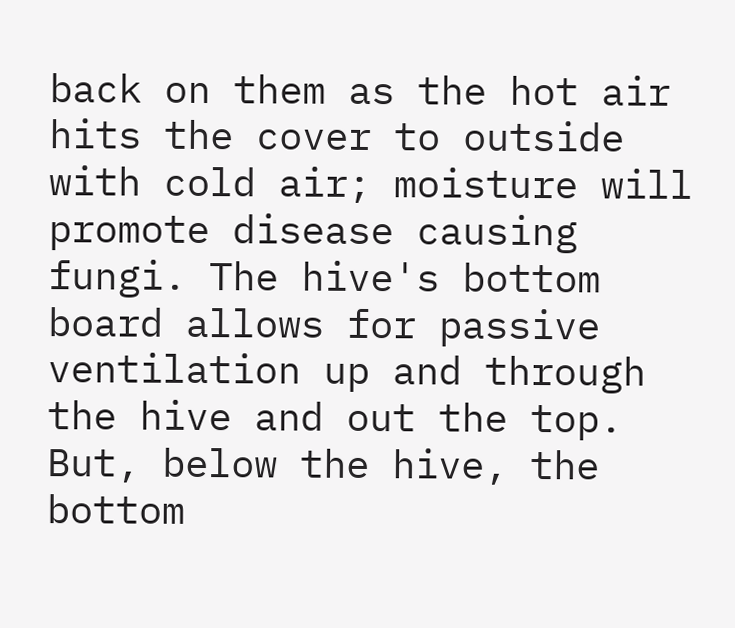back on them as the hot air hits the cover to outside with cold air; moisture will promote disease causing fungi. The hive's bottom board allows for passive ventilation up and through the hive and out the top. But, below the hive, the bottom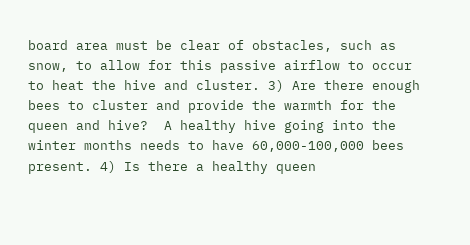board area must be clear of obstacles, such as snow, to allow for this passive airflow to occur to heat the hive and cluster. 3) Are there enough bees to cluster and provide the warmth for the queen and hive?  A healthy hive going into the winter months needs to have 60,000-100,000 bees present. 4) Is there a healthy queen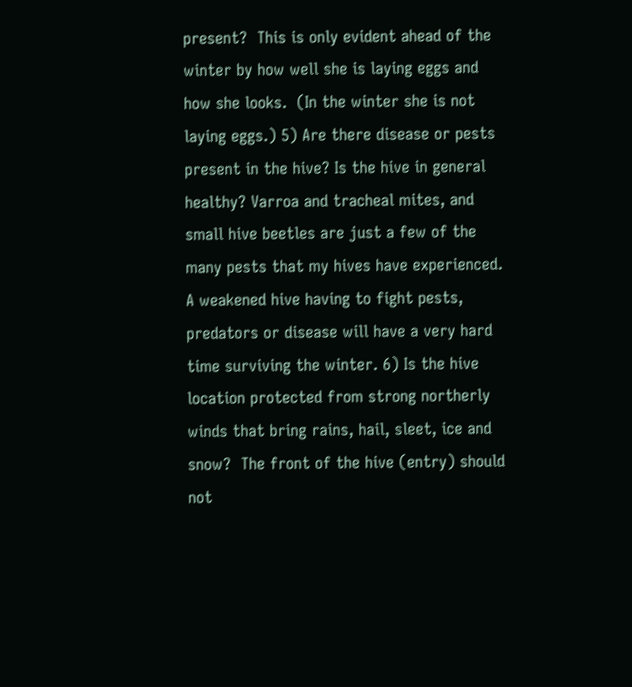present?  This is only evident ahead of the winter by how well she is laying eggs and how she looks.  (In the winter she is not laying eggs.) 5) Are there disease or pests present in the hive? Is the hive in general healthy? Varroa and tracheal mites, and small hive beetles are just a few of the many pests that my hives have experienced.  A weakened hive having to fight pests, predators or disease will have a very hard time surviving the winter. 6) Is the hive location protected from strong northerly winds that bring rains, hail, sleet, ice and snow?  The front of the hive (entry) should not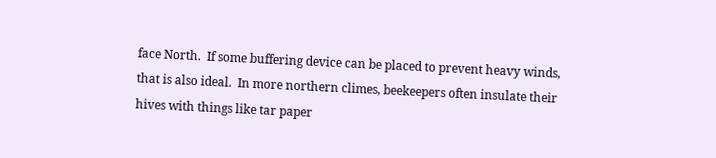face North.  If some buffering device can be placed to prevent heavy winds, that is also ideal.  In more northern climes, beekeepers often insulate their hives with things like tar paper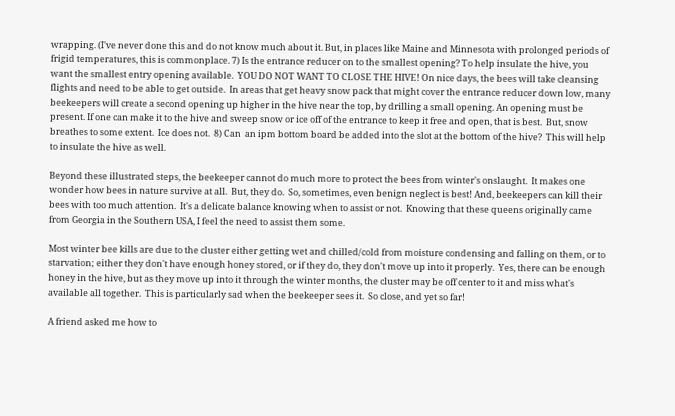wrapping. (I've never done this and do not know much about it. But, in places like Maine and Minnesota with prolonged periods of frigid temperatures, this is commonplace. 7) Is the entrance reducer on to the smallest opening? To help insulate the hive, you want the smallest entry opening available.  YOU DO NOT WANT TO CLOSE THE HIVE! On nice days, the bees will take cleansing flights and need to be able to get outside.  In areas that get heavy snow pack that might cover the entrance reducer down low, many beekeepers will create a second opening up higher in the hive near the top, by drilling a small opening. An opening must be present. If one can make it to the hive and sweep snow or ice off of the entrance to keep it free and open, that is best.  But, snow breathes to some extent.  Ice does not.  8) Can  an ipm bottom board be added into the slot at the bottom of the hive?  This will help to insulate the hive as well.

Beyond these illustrated steps, the beekeeper cannot do much more to protect the bees from winter's onslaught.  It makes one wonder how bees in nature survive at all.  But, they do.  So, sometimes, even benign neglect is best! And, beekeepers can kill their bees with too much attention.  It's a delicate balance knowing when to assist or not.  Knowing that these queens originally came from Georgia in the Southern USA, I feel the need to assist them some.

Most winter bee kills are due to the cluster either getting wet and chilled/cold from moisture condensing and falling on them, or to starvation; either they don't have enough honey stored, or if they do, they don't move up into it properly.  Yes, there can be enough honey in the hive, but as they move up into it through the winter months, the cluster may be off center to it and miss what's available all together.  This is particularly sad when the beekeeper sees it.  So close, and yet so far!

A friend asked me how to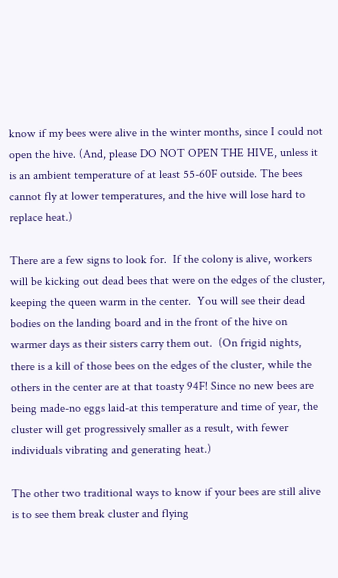know if my bees were alive in the winter months, since I could not open the hive. (And, please DO NOT OPEN THE HIVE, unless it is an ambient temperature of at least 55-60F outside. The bees cannot fly at lower temperatures, and the hive will lose hard to replace heat.)

There are a few signs to look for.  If the colony is alive, workers will be kicking out dead bees that were on the edges of the cluster, keeping the queen warm in the center.  You will see their dead bodies on the landing board and in the front of the hive on warmer days as their sisters carry them out.  (On frigid nights, there is a kill of those bees on the edges of the cluster, while the others in the center are at that toasty 94F! Since no new bees are being made-no eggs laid-at this temperature and time of year, the cluster will get progressively smaller as a result, with fewer individuals vibrating and generating heat.)

The other two traditional ways to know if your bees are still alive is to see them break cluster and flying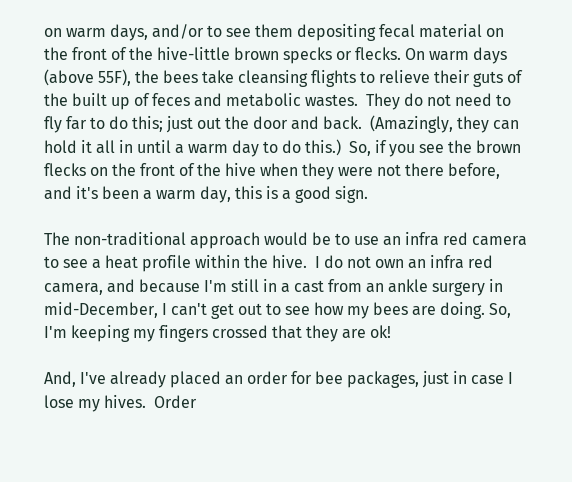on warm days, and/or to see them depositing fecal material on the front of the hive-little brown specks or flecks. On warm days (above 55F), the bees take cleansing flights to relieve their guts of the built up of feces and metabolic wastes.  They do not need to fly far to do this; just out the door and back.  (Amazingly, they can hold it all in until a warm day to do this.)  So, if you see the brown flecks on the front of the hive when they were not there before, and it's been a warm day, this is a good sign.

The non-traditional approach would be to use an infra red camera to see a heat profile within the hive.  I do not own an infra red camera, and because I'm still in a cast from an ankle surgery in mid-December, I can't get out to see how my bees are doing. So, I'm keeping my fingers crossed that they are ok!

And, I've already placed an order for bee packages, just in case I lose my hives.  Order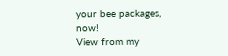your bee packages, now!
View from my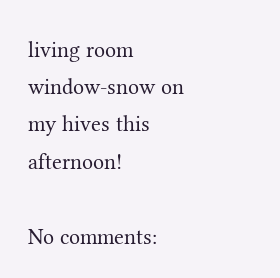living room window-snow on my hives this afternoon!

No comments: